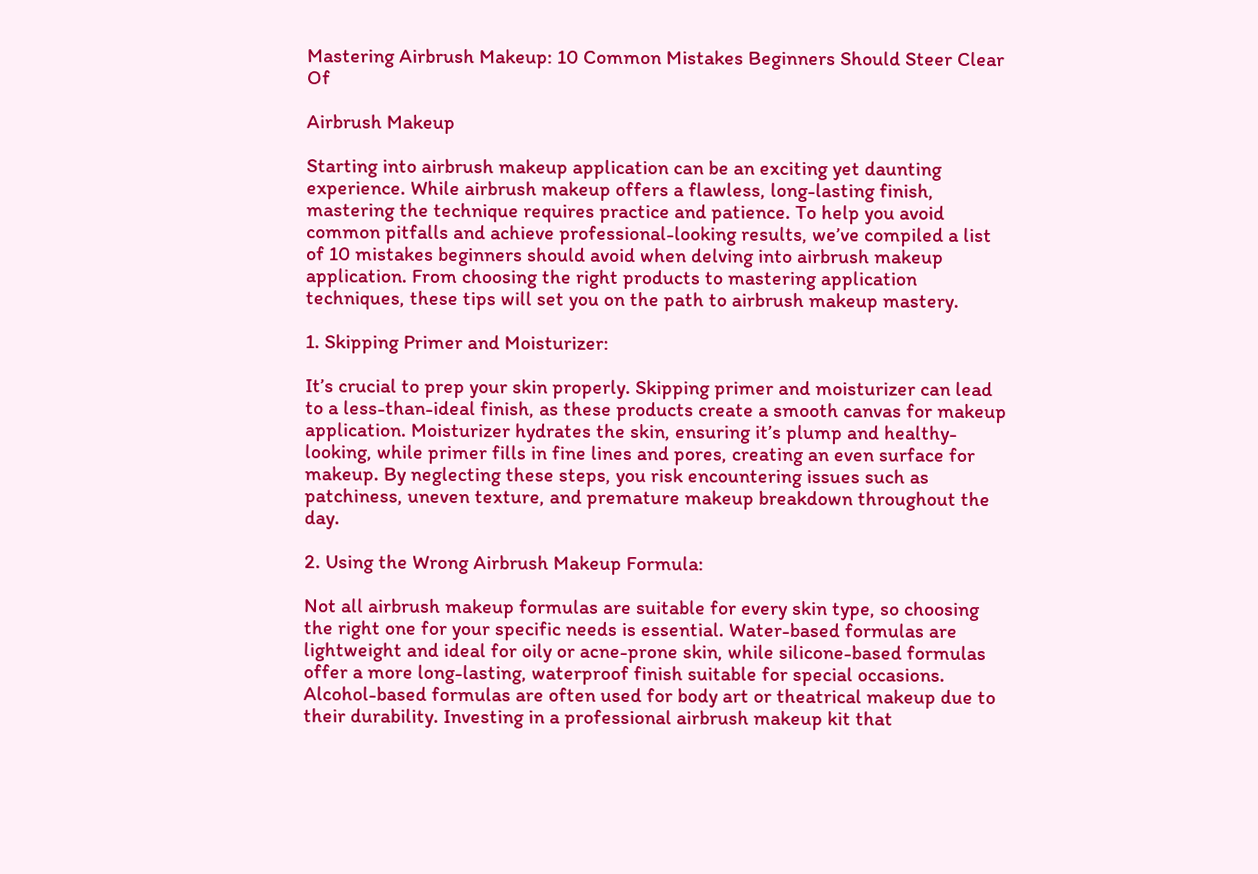Mastering Airbrush Makeup: 10 Common Mistakes Beginners Should Steer Clear Of

Airbrush Makeup

Starting into airbrush makeup application can be an exciting yet daunting experience. While airbrush makeup offers a flawless, long-lasting finish, mastering the technique requires practice and patience. To help you avoid common pitfalls and achieve professional-looking results, we’ve compiled a list of 10 mistakes beginners should avoid when delving into airbrush makeup application. From choosing the right products to mastering application techniques, these tips will set you on the path to airbrush makeup mastery.

1. Skipping Primer and Moisturizer:

It’s crucial to prep your skin properly. Skipping primer and moisturizer can lead to a less-than-ideal finish, as these products create a smooth canvas for makeup application. Moisturizer hydrates the skin, ensuring it’s plump and healthy-looking, while primer fills in fine lines and pores, creating an even surface for makeup. By neglecting these steps, you risk encountering issues such as patchiness, uneven texture, and premature makeup breakdown throughout the day.

2. Using the Wrong Airbrush Makeup Formula:

Not all airbrush makeup formulas are suitable for every skin type, so choosing the right one for your specific needs is essential. Water-based formulas are lightweight and ideal for oily or acne-prone skin, while silicone-based formulas offer a more long-lasting, waterproof finish suitable for special occasions. Alcohol-based formulas are often used for body art or theatrical makeup due to their durability. Investing in a professional airbrush makeup kit that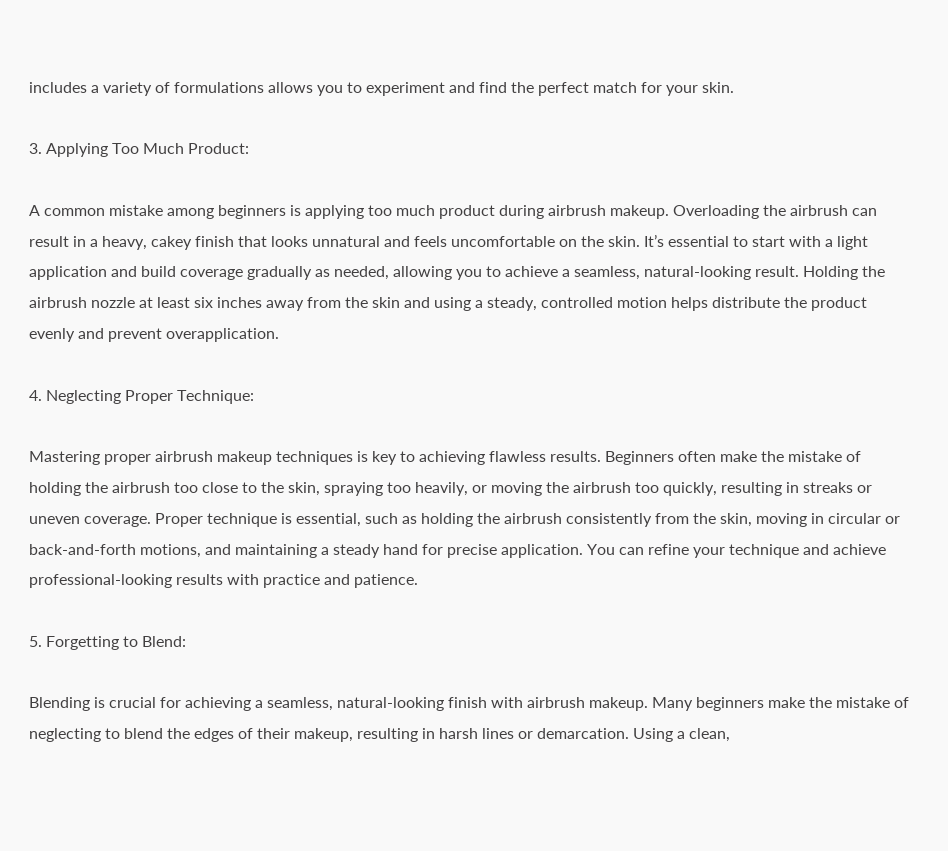includes a variety of formulations allows you to experiment and find the perfect match for your skin.

3. Applying Too Much Product:

A common mistake among beginners is applying too much product during airbrush makeup. Overloading the airbrush can result in a heavy, cakey finish that looks unnatural and feels uncomfortable on the skin. It’s essential to start with a light application and build coverage gradually as needed, allowing you to achieve a seamless, natural-looking result. Holding the airbrush nozzle at least six inches away from the skin and using a steady, controlled motion helps distribute the product evenly and prevent overapplication.

4. Neglecting Proper Technique:

Mastering proper airbrush makeup techniques is key to achieving flawless results. Beginners often make the mistake of holding the airbrush too close to the skin, spraying too heavily, or moving the airbrush too quickly, resulting in streaks or uneven coverage. Proper technique is essential, such as holding the airbrush consistently from the skin, moving in circular or back-and-forth motions, and maintaining a steady hand for precise application. You can refine your technique and achieve professional-looking results with practice and patience.

5. Forgetting to Blend:

Blending is crucial for achieving a seamless, natural-looking finish with airbrush makeup. Many beginners make the mistake of neglecting to blend the edges of their makeup, resulting in harsh lines or demarcation. Using a clean,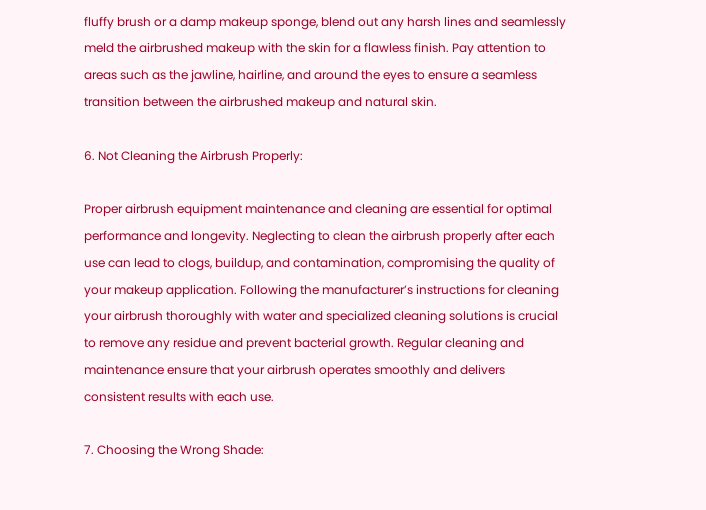fluffy brush or a damp makeup sponge, blend out any harsh lines and seamlessly meld the airbrushed makeup with the skin for a flawless finish. Pay attention to areas such as the jawline, hairline, and around the eyes to ensure a seamless transition between the airbrushed makeup and natural skin.

6. Not Cleaning the Airbrush Properly:

Proper airbrush equipment maintenance and cleaning are essential for optimal performance and longevity. Neglecting to clean the airbrush properly after each use can lead to clogs, buildup, and contamination, compromising the quality of your makeup application. Following the manufacturer’s instructions for cleaning your airbrush thoroughly with water and specialized cleaning solutions is crucial to remove any residue and prevent bacterial growth. Regular cleaning and maintenance ensure that your airbrush operates smoothly and delivers consistent results with each use.

7. Choosing the Wrong Shade: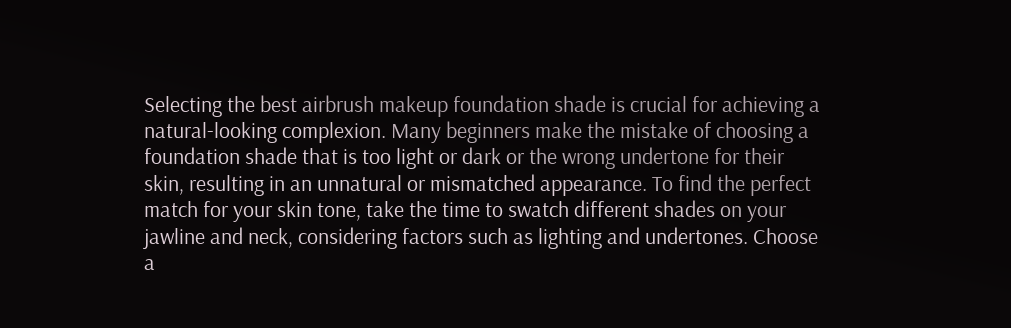Selecting the best airbrush makeup foundation shade is crucial for achieving a natural-looking complexion. Many beginners make the mistake of choosing a foundation shade that is too light or dark or the wrong undertone for their skin, resulting in an unnatural or mismatched appearance. To find the perfect match for your skin tone, take the time to swatch different shades on your jawline and neck, considering factors such as lighting and undertones. Choose a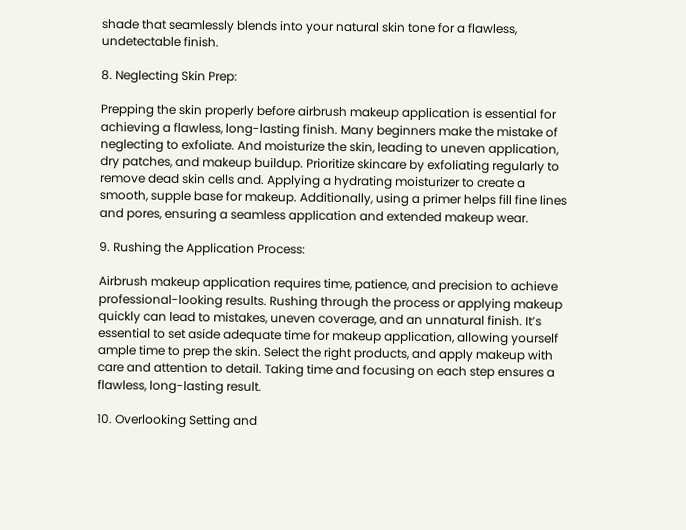shade that seamlessly blends into your natural skin tone for a flawless, undetectable finish.

8. Neglecting Skin Prep:

Prepping the skin properly before airbrush makeup application is essential for achieving a flawless, long-lasting finish. Many beginners make the mistake of neglecting to exfoliate. And moisturize the skin, leading to uneven application, dry patches, and makeup buildup. Prioritize skincare by exfoliating regularly to remove dead skin cells and. Applying a hydrating moisturizer to create a smooth, supple base for makeup. Additionally, using a primer helps fill fine lines and pores, ensuring a seamless application and extended makeup wear.

9. Rushing the Application Process:

Airbrush makeup application requires time, patience, and precision to achieve professional-looking results. Rushing through the process or applying makeup quickly can lead to mistakes, uneven coverage, and an unnatural finish. It’s essential to set aside adequate time for makeup application, allowing yourself ample time to prep the skin. Select the right products, and apply makeup with care and attention to detail. Taking time and focusing on each step ensures a flawless, long-lasting result.

10. Overlooking Setting and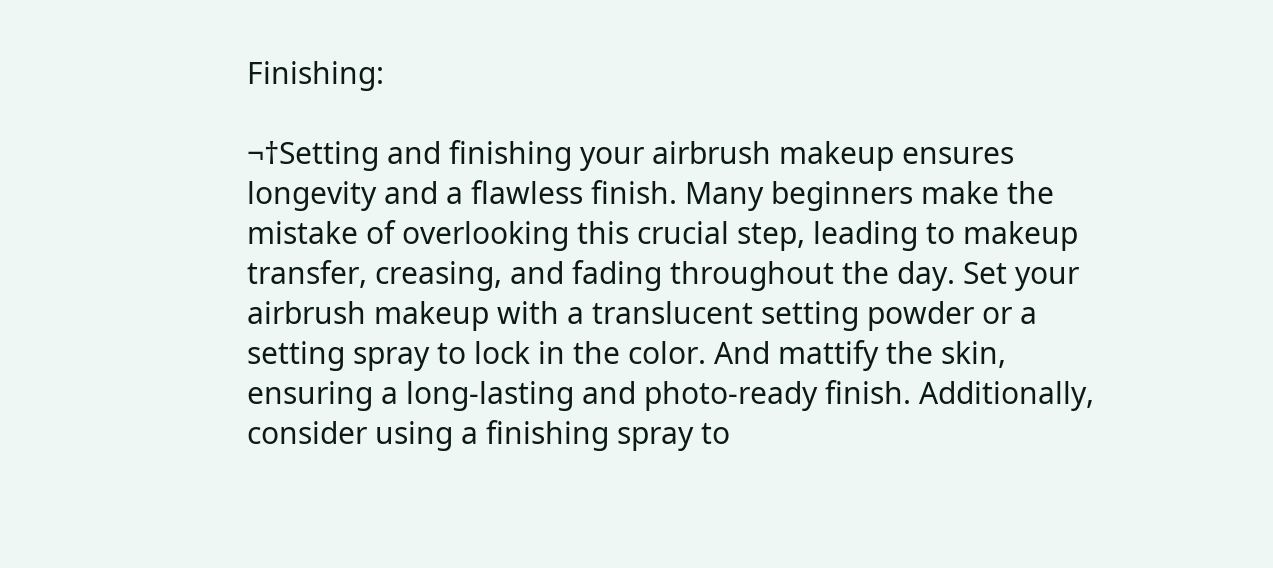Finishing:

¬†Setting and finishing your airbrush makeup ensures longevity and a flawless finish. Many beginners make the mistake of overlooking this crucial step, leading to makeup transfer, creasing, and fading throughout the day. Set your airbrush makeup with a translucent setting powder or a setting spray to lock in the color. And mattify the skin, ensuring a long-lasting and photo-ready finish. Additionally, consider using a finishing spray to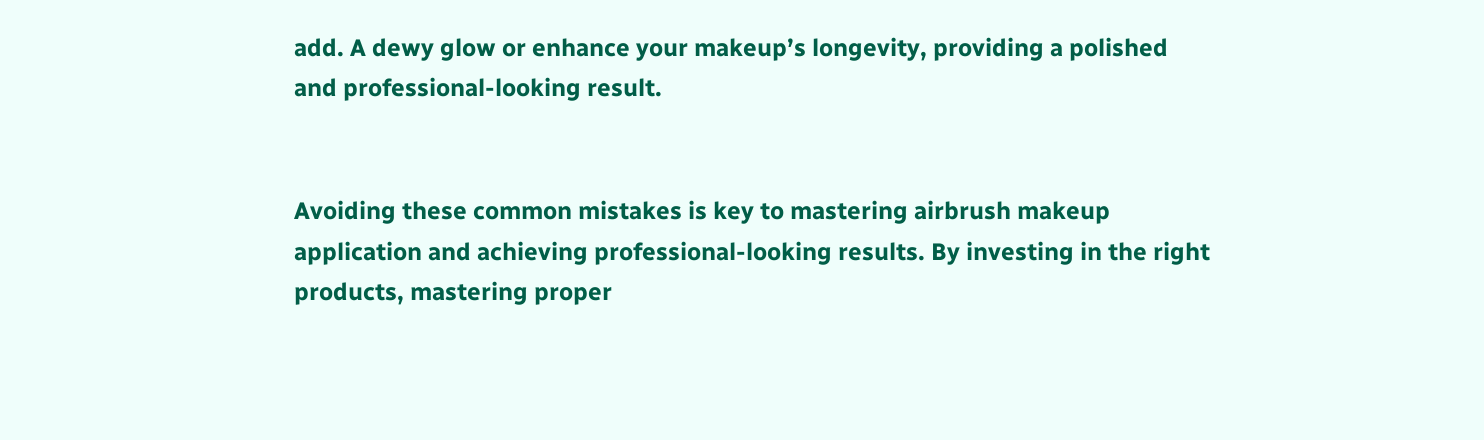add. A dewy glow or enhance your makeup’s longevity, providing a polished and professional-looking result.


Avoiding these common mistakes is key to mastering airbrush makeup application and achieving professional-looking results. By investing in the right products, mastering proper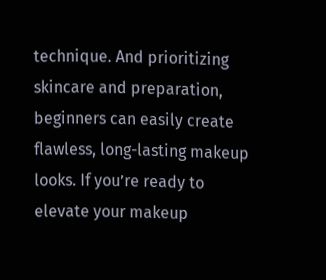technique. And prioritizing skincare and preparation, beginners can easily create flawless, long-lasting makeup looks. If you’re ready to elevate your makeup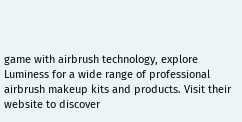game with airbrush technology, explore Luminess for a wide range of professional airbrush makeup kits and products. Visit their website to discover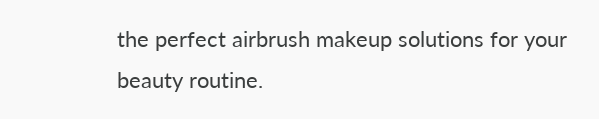the perfect airbrush makeup solutions for your beauty routine.